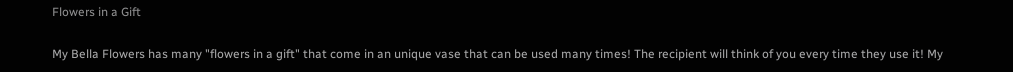Flowers in a Gift

My Bella Flowers has many "flowers in a gift" that come in an unique vase that can be used many times! The recipient will think of you every time they use it! My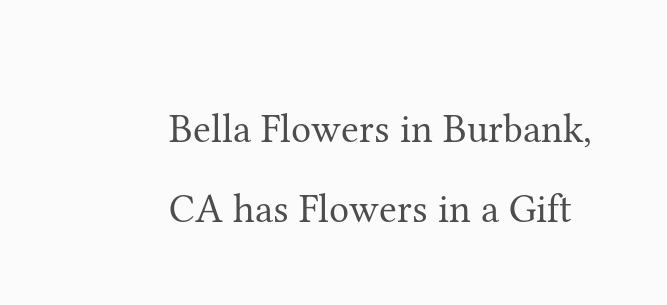Bella Flowers in Burbank, CA has Flowers in a Gift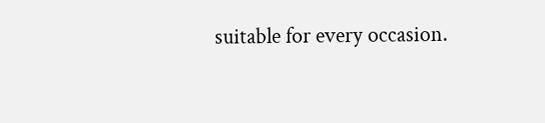suitable for every occasion.